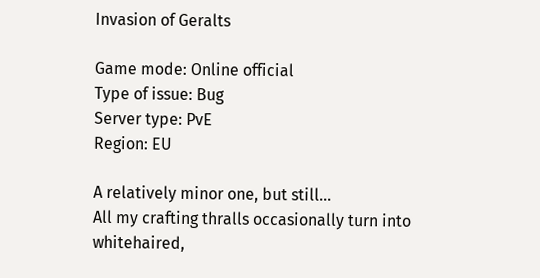Invasion of Geralts

Game mode: Online official
Type of issue: Bug
Server type: PvE
Region: EU

A relatively minor one, but still…
All my crafting thralls occasionally turn into whitehaired,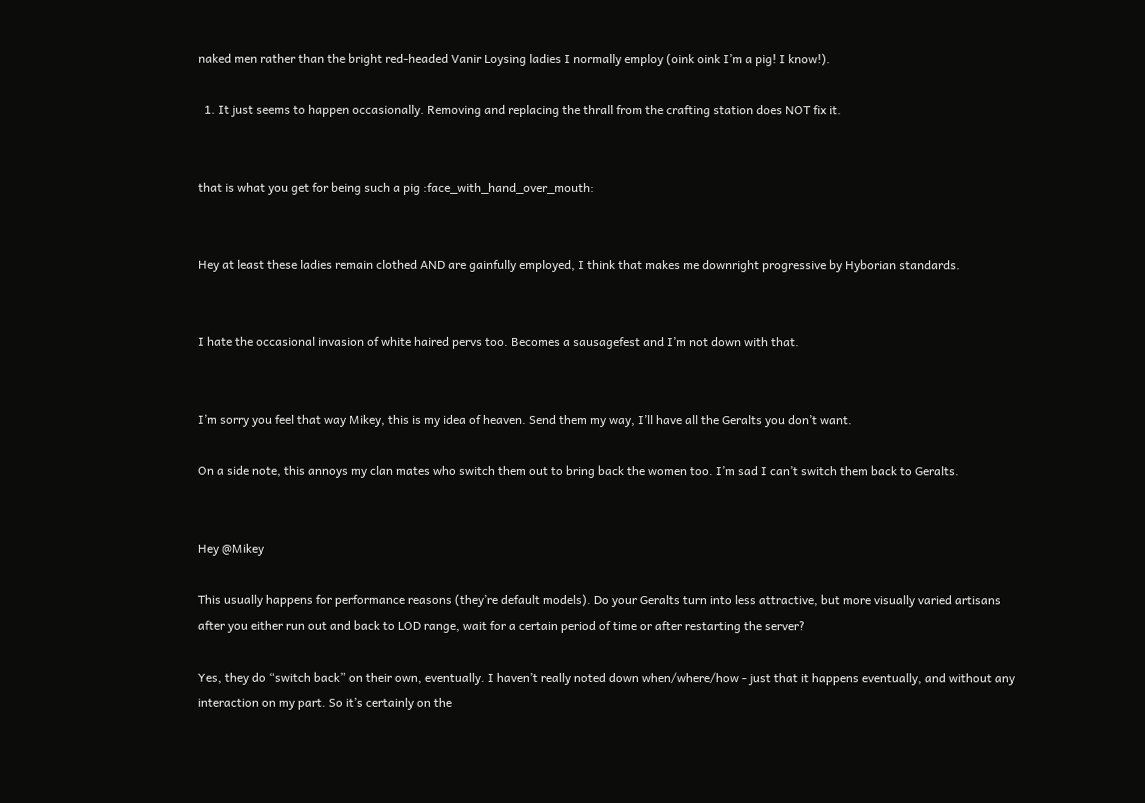naked men rather than the bright red-headed Vanir Loysing ladies I normally employ (oink oink I’m a pig! I know!).

  1. It just seems to happen occasionally. Removing and replacing the thrall from the crafting station does NOT fix it.


that is what you get for being such a pig :face_with_hand_over_mouth:


Hey at least these ladies remain clothed AND are gainfully employed, I think that makes me downright progressive by Hyborian standards.


I hate the occasional invasion of white haired pervs too. Becomes a sausagefest and I’m not down with that.


I’m sorry you feel that way Mikey, this is my idea of heaven. Send them my way, I’ll have all the Geralts you don’t want.

On a side note, this annoys my clan mates who switch them out to bring back the women too. I’m sad I can’t switch them back to Geralts.


Hey @Mikey

This usually happens for performance reasons (they’re default models). Do your Geralts turn into less attractive, but more visually varied artisans after you either run out and back to LOD range, wait for a certain period of time or after restarting the server?

Yes, they do “switch back” on their own, eventually. I haven’t really noted down when/where/how - just that it happens eventually, and without any interaction on my part. So it’s certainly on the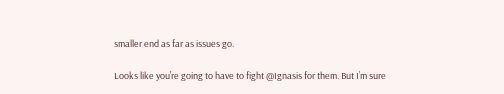smaller end as far as issues go.

Looks like you’re going to have to fight @Ignasis for them. But I’m sure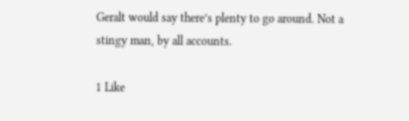Geralt would say there’s plenty to go around. Not a stingy man, by all accounts.

1 Like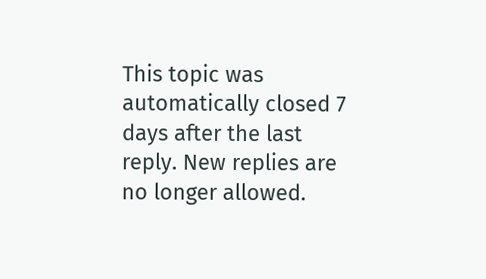This topic was automatically closed 7 days after the last reply. New replies are no longer allowed.